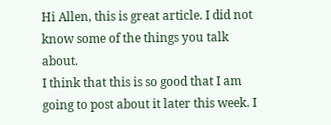Hi Allen, this is great article. I did not know some of the things you talk about.
I think that this is so good that I am going to post about it later this week. I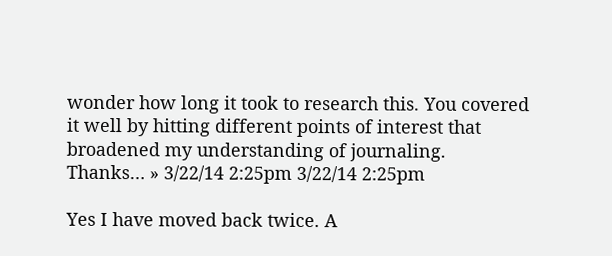wonder how long it took to research this. You covered it well by hitting different points of interest that broadened my understanding of journaling.
Thanks… » 3/22/14 2:25pm 3/22/14 2:25pm

Yes I have moved back twice. A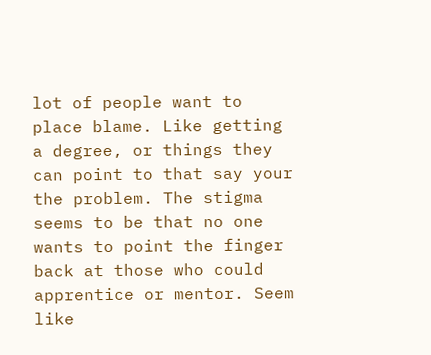lot of people want to place blame. Like getting a degree, or things they can point to that say your the problem. The stigma seems to be that no one wants to point the finger back at those who could apprentice or mentor. Seem like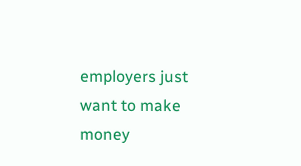employers just want to make money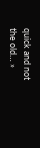quick and not the old… »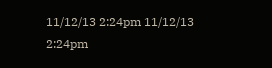11/12/13 2:24pm 11/12/13 2:24pm